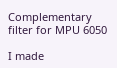Complementary filter for MPU 6050

I made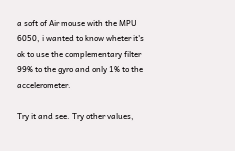a soft of Air mouse with the MPU 6050, i wanted to know wheter it's ok to use the complementary filter 99% to the gyro and only 1% to the accelerometer.

Try it and see. Try other values,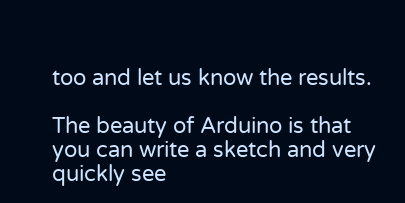too and let us know the results.

The beauty of Arduino is that you can write a sketch and very quickly see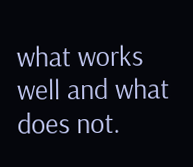what works well and what does not.